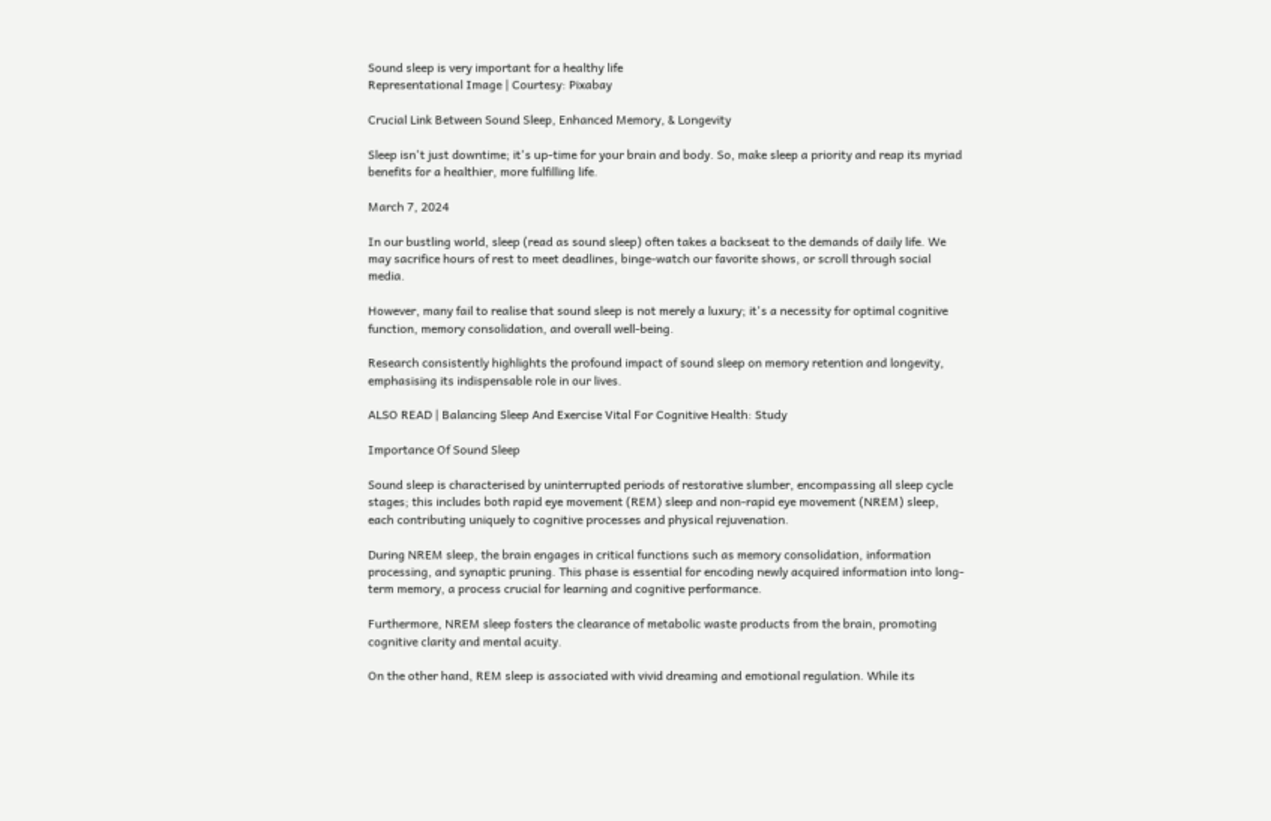Sound sleep is very important for a healthy life
Representational Image | Courtesy: Pixabay

Crucial Link Between Sound Sleep, Enhanced Memory, & Longevity

Sleep isn't just downtime; it's up-time for your brain and body. So, make sleep a priority and reap its myriad benefits for a healthier, more fulfilling life.

March 7, 2024

In our bustling world, sleep (read as sound sleep) often takes a backseat to the demands of daily life. We may sacrifice hours of rest to meet deadlines, binge-watch our favorite shows, or scroll through social media.

However, many fail to realise that sound sleep is not merely a luxury; it's a necessity for optimal cognitive function, memory consolidation, and overall well-being.

Research consistently highlights the profound impact of sound sleep on memory retention and longevity, emphasising its indispensable role in our lives.

ALSO READ | Balancing Sleep And Exercise Vital For Cognitive Health: Study

Importance Of Sound Sleep

Sound sleep is characterised by uninterrupted periods of restorative slumber, encompassing all sleep cycle stages; this includes both rapid eye movement (REM) sleep and non-rapid eye movement (NREM) sleep, each contributing uniquely to cognitive processes and physical rejuvenation.

During NREM sleep, the brain engages in critical functions such as memory consolidation, information processing, and synaptic pruning. This phase is essential for encoding newly acquired information into long-term memory, a process crucial for learning and cognitive performance.

Furthermore, NREM sleep fosters the clearance of metabolic waste products from the brain, promoting cognitive clarity and mental acuity.

On the other hand, REM sleep is associated with vivid dreaming and emotional regulation. While its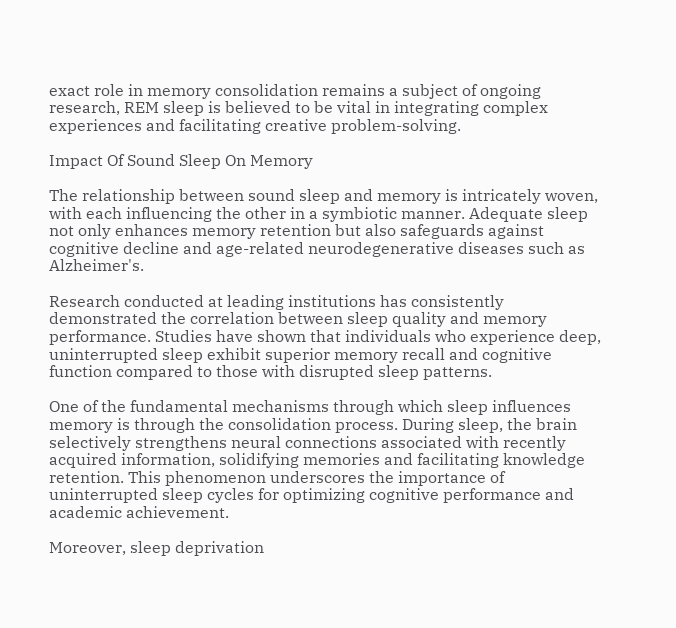exact role in memory consolidation remains a subject of ongoing research, REM sleep is believed to be vital in integrating complex experiences and facilitating creative problem-solving.

Impact Of Sound Sleep On Memory

The relationship between sound sleep and memory is intricately woven, with each influencing the other in a symbiotic manner. Adequate sleep not only enhances memory retention but also safeguards against cognitive decline and age-related neurodegenerative diseases such as Alzheimer's.

Research conducted at leading institutions has consistently demonstrated the correlation between sleep quality and memory performance. Studies have shown that individuals who experience deep, uninterrupted sleep exhibit superior memory recall and cognitive function compared to those with disrupted sleep patterns.

One of the fundamental mechanisms through which sleep influences memory is through the consolidation process. During sleep, the brain selectively strengthens neural connections associated with recently acquired information, solidifying memories and facilitating knowledge retention. This phenomenon underscores the importance of uninterrupted sleep cycles for optimizing cognitive performance and academic achievement.

Moreover, sleep deprivation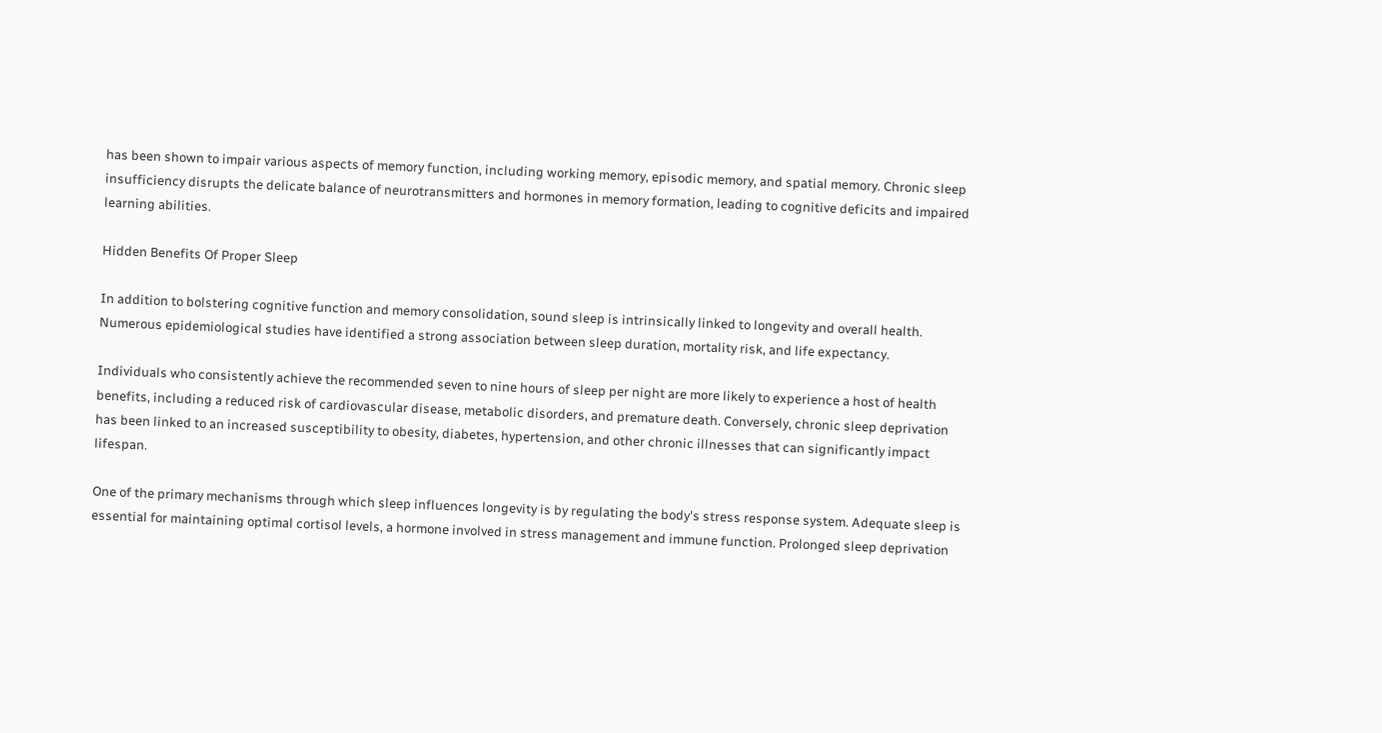has been shown to impair various aspects of memory function, including working memory, episodic memory, and spatial memory. Chronic sleep insufficiency disrupts the delicate balance of neurotransmitters and hormones in memory formation, leading to cognitive deficits and impaired learning abilities.

Hidden Benefits Of Proper Sleep

In addition to bolstering cognitive function and memory consolidation, sound sleep is intrinsically linked to longevity and overall health. Numerous epidemiological studies have identified a strong association between sleep duration, mortality risk, and life expectancy.

Individuals who consistently achieve the recommended seven to nine hours of sleep per night are more likely to experience a host of health benefits, including a reduced risk of cardiovascular disease, metabolic disorders, and premature death. Conversely, chronic sleep deprivation has been linked to an increased susceptibility to obesity, diabetes, hypertension, and other chronic illnesses that can significantly impact lifespan.

One of the primary mechanisms through which sleep influences longevity is by regulating the body's stress response system. Adequate sleep is essential for maintaining optimal cortisol levels, a hormone involved in stress management and immune function. Prolonged sleep deprivation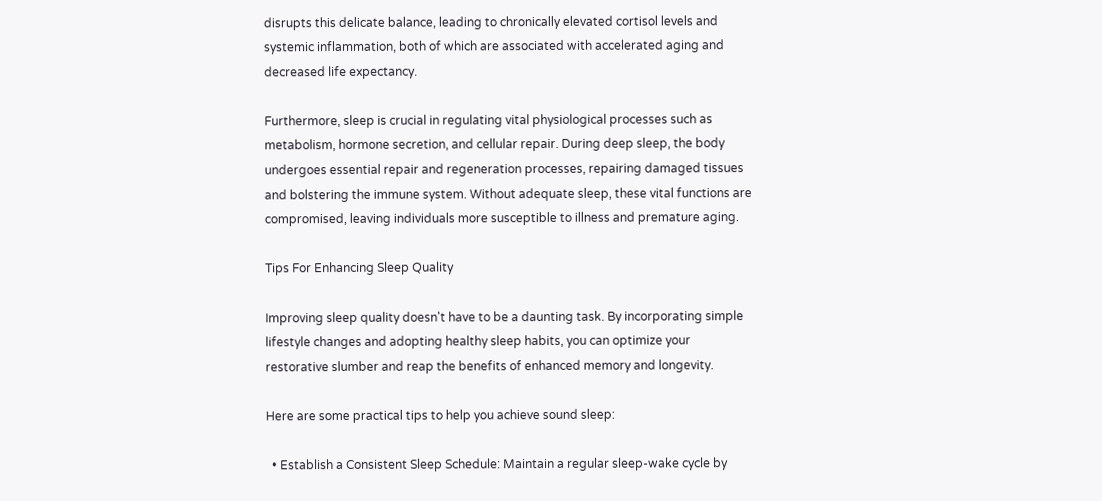disrupts this delicate balance, leading to chronically elevated cortisol levels and systemic inflammation, both of which are associated with accelerated aging and decreased life expectancy.

Furthermore, sleep is crucial in regulating vital physiological processes such as metabolism, hormone secretion, and cellular repair. During deep sleep, the body undergoes essential repair and regeneration processes, repairing damaged tissues and bolstering the immune system. Without adequate sleep, these vital functions are compromised, leaving individuals more susceptible to illness and premature aging.

Tips For Enhancing Sleep Quality

Improving sleep quality doesn't have to be a daunting task. By incorporating simple lifestyle changes and adopting healthy sleep habits, you can optimize your restorative slumber and reap the benefits of enhanced memory and longevity.

Here are some practical tips to help you achieve sound sleep:

  • Establish a Consistent Sleep Schedule: Maintain a regular sleep-wake cycle by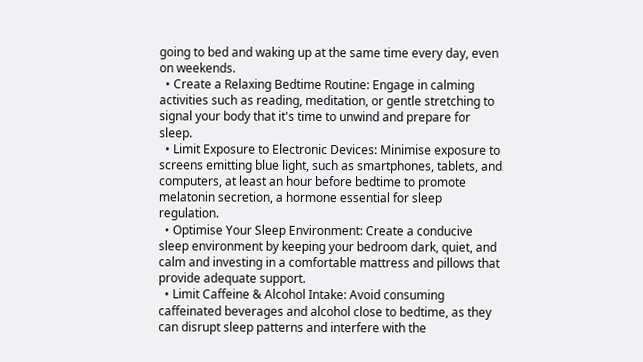going to bed and waking up at the same time every day, even on weekends.
  • Create a Relaxing Bedtime Routine: Engage in calming activities such as reading, meditation, or gentle stretching to signal your body that it's time to unwind and prepare for sleep.
  • Limit Exposure to Electronic Devices: Minimise exposure to screens emitting blue light, such as smartphones, tablets, and computers, at least an hour before bedtime to promote melatonin secretion, a hormone essential for sleep regulation.
  • Optimise Your Sleep Environment: Create a conducive sleep environment by keeping your bedroom dark, quiet, and calm and investing in a comfortable mattress and pillows that provide adequate support.
  • Limit Caffeine & Alcohol Intake: Avoid consuming caffeinated beverages and alcohol close to bedtime, as they can disrupt sleep patterns and interfere with the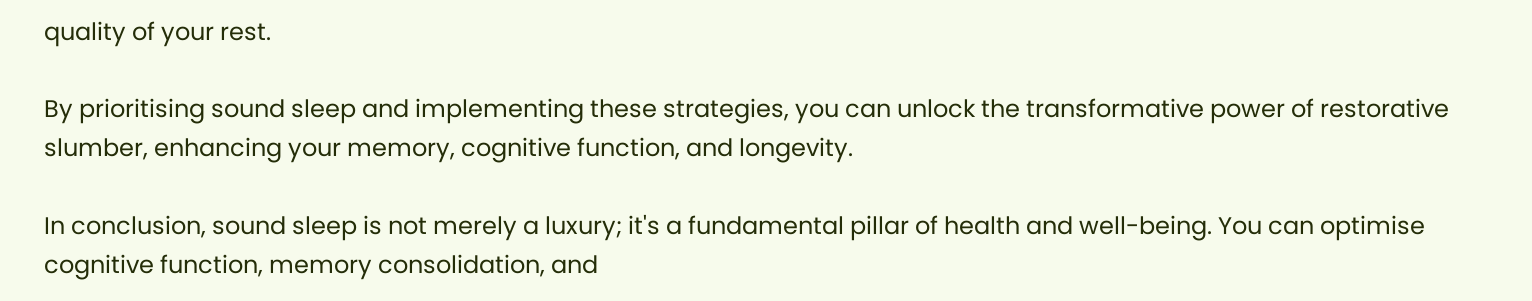quality of your rest.

By prioritising sound sleep and implementing these strategies, you can unlock the transformative power of restorative slumber, enhancing your memory, cognitive function, and longevity.

In conclusion, sound sleep is not merely a luxury; it's a fundamental pillar of health and well-being. You can optimise cognitive function, memory consolidation, and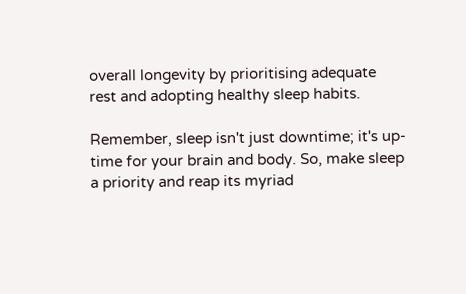overall longevity by prioritising adequate rest and adopting healthy sleep habits.

Remember, sleep isn't just downtime; it's up-time for your brain and body. So, make sleep a priority and reap its myriad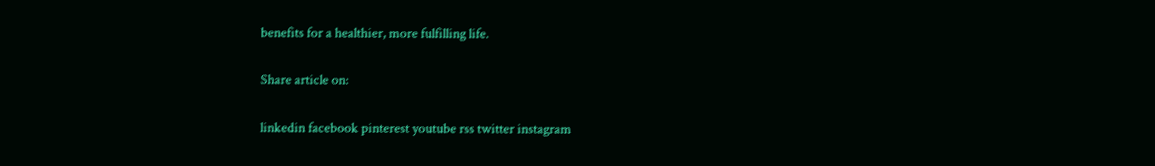benefits for a healthier, more fulfilling life.

Share article on:

linkedin facebook pinterest youtube rss twitter instagram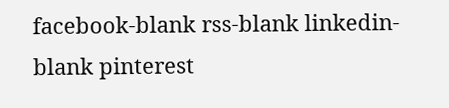facebook-blank rss-blank linkedin-blank pinterest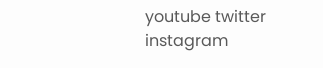youtube twitter instagram